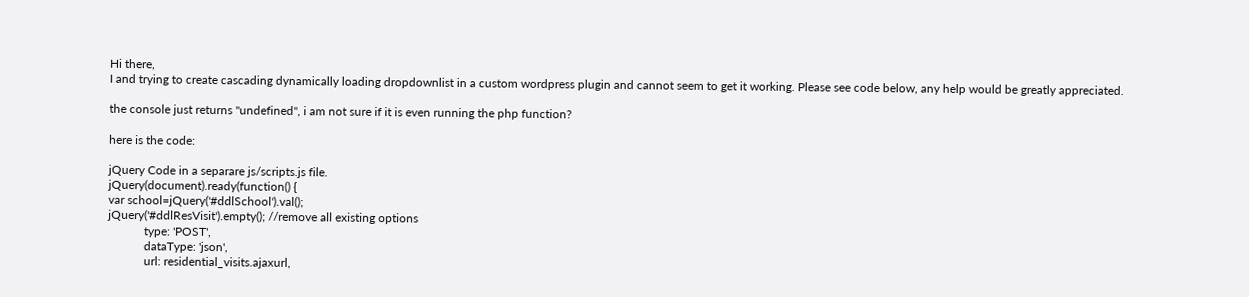Hi there,
I and trying to create cascading dynamically loading dropdownlist in a custom wordpress plugin and cannot seem to get it working. Please see code below, any help would be greatly appreciated.

the console just returns "undefined", i am not sure if it is even running the php function?

here is the code:

jQuery Code in a separare js/scripts.js file.
jQuery(document).ready(function() {
var school=jQuery('#ddlSchool').val();
jQuery('#ddlResVisit').empty(); //remove all existing options
            type: 'POST',
            dataType: 'json',
            url: residential_visits.ajaxurl,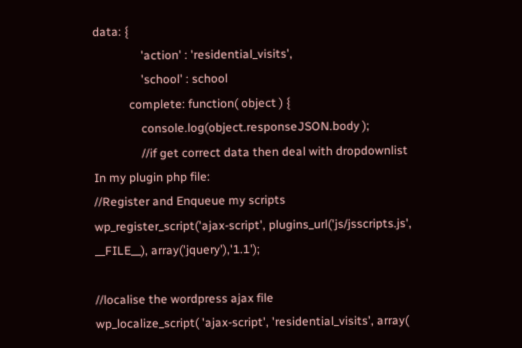data: {
                'action' : 'residential_visits',
                'school' : school
            complete: function( object ) {
                console.log(object.responseJSON.body );
                //if get correct data then deal with dropdownlist
In my plugin php file:
//Register and Enqueue my scripts
wp_register_script('ajax-script', plugins_url('js/jsscripts.js', __FILE__), array('jquery'),'1.1');

//localise the wordpress ajax file
wp_localize_script( 'ajax-script', 'residential_visits', array(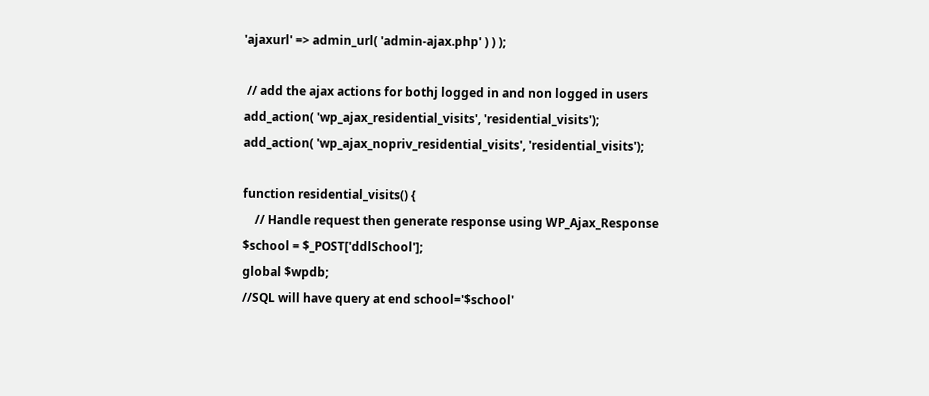'ajaxurl' => admin_url( 'admin-ajax.php' ) ) );

 // add the ajax actions for bothj logged in and non logged in users
add_action( 'wp_ajax_residential_visits', 'residential_visits');
add_action( 'wp_ajax_nopriv_residential_visits', 'residential_visits');

function residential_visits() {
    // Handle request then generate response using WP_Ajax_Response
$school = $_POST['ddlSchool'];
global $wpdb;
//SQL will have query at end school='$school'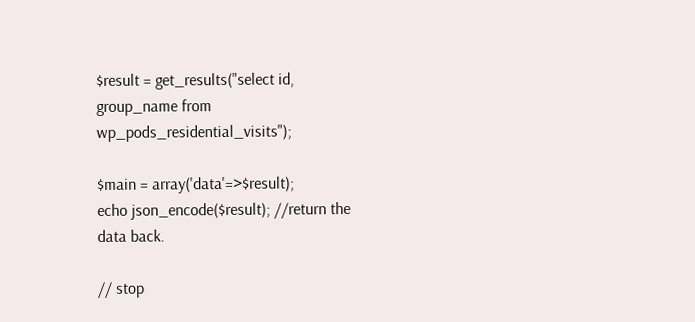$result = get_results("select id, group_name from wp_pods_residential_visits");

$main = array('data'=>$result);
echo json_encode($result); //return the data back.

// stop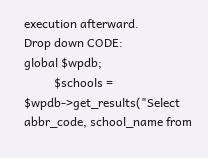execution afterward.
Drop down CODE:
global $wpdb;
          $schools = $wpdb->get_results("Select abbr_code, school_name from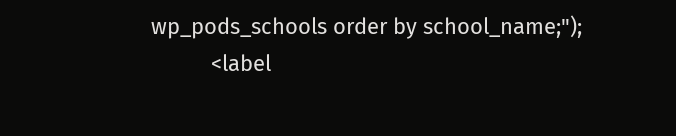wp_pods_schools order by school_name;");
          <label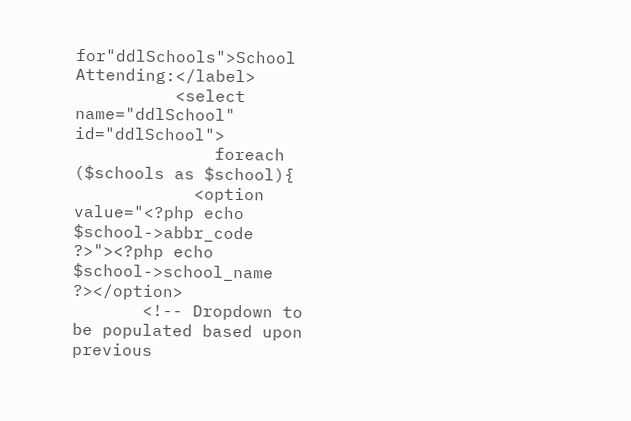for"ddlSchools">School Attending:</label>
          <select name="ddlSchool" id="ddlSchool">
              foreach ($schools as $school){
            <option value="<?php echo $school->abbr_code ?>"><?php echo $school->school_name ?></option>
       <!-- Dropdown to be populated based upon previous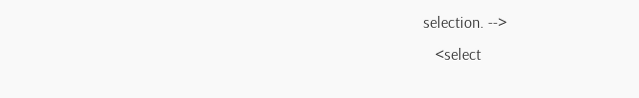selection. -->
   <select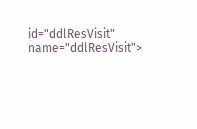id="ddlResVisit" name="ddlResVisit">